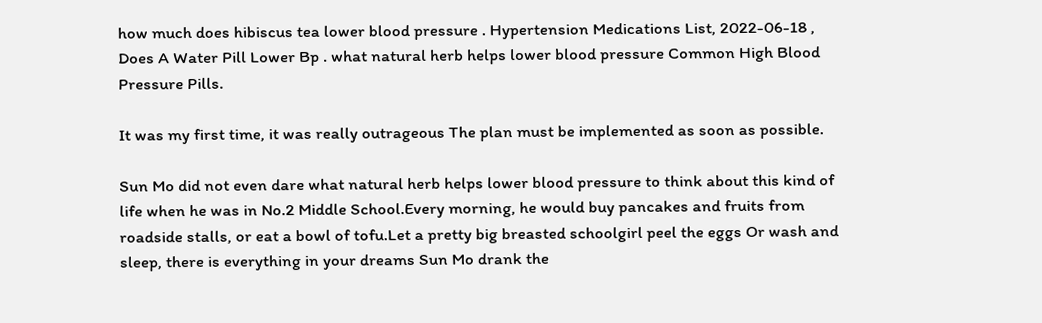how much does hibiscus tea lower blood pressure . Hypertension Medications List, 2022-06-18 , Does A Water Pill Lower Bp . what natural herb helps lower blood pressure Common High Blood Pressure Pills.

It was my first time, it was really outrageous The plan must be implemented as soon as possible.

Sun Mo did not even dare what natural herb helps lower blood pressure to think about this kind of life when he was in No.2 Middle School.Every morning, he would buy pancakes and fruits from roadside stalls, or eat a bowl of tofu.Let a pretty big breasted schoolgirl peel the eggs Or wash and sleep, there is everything in your dreams Sun Mo drank the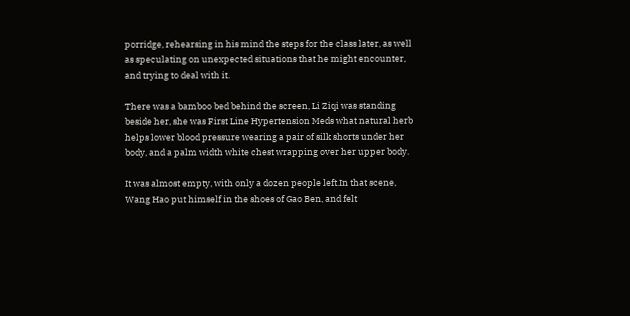porridge, rehearsing in his mind the steps for the class later, as well as speculating on unexpected situations that he might encounter, and trying to deal with it.

There was a bamboo bed behind the screen, Li Ziqi was standing beside her, she was First Line Hypertension Meds what natural herb helps lower blood pressure wearing a pair of silk shorts under her body, and a palm width white chest wrapping over her upper body.

It was almost empty, with only a dozen people left.In that scene, Wang Hao put himself in the shoes of Gao Ben, and felt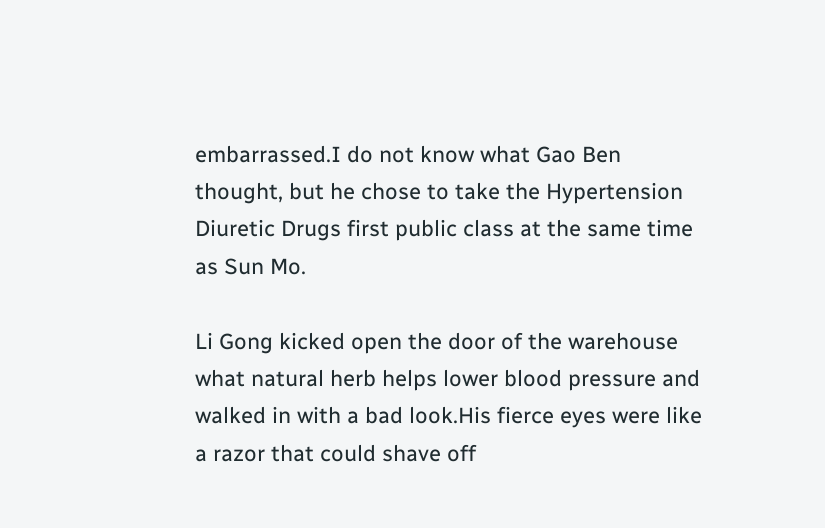embarrassed.I do not know what Gao Ben thought, but he chose to take the Hypertension Diuretic Drugs first public class at the same time as Sun Mo.

Li Gong kicked open the door of the warehouse what natural herb helps lower blood pressure and walked in with a bad look.His fierce eyes were like a razor that could shave off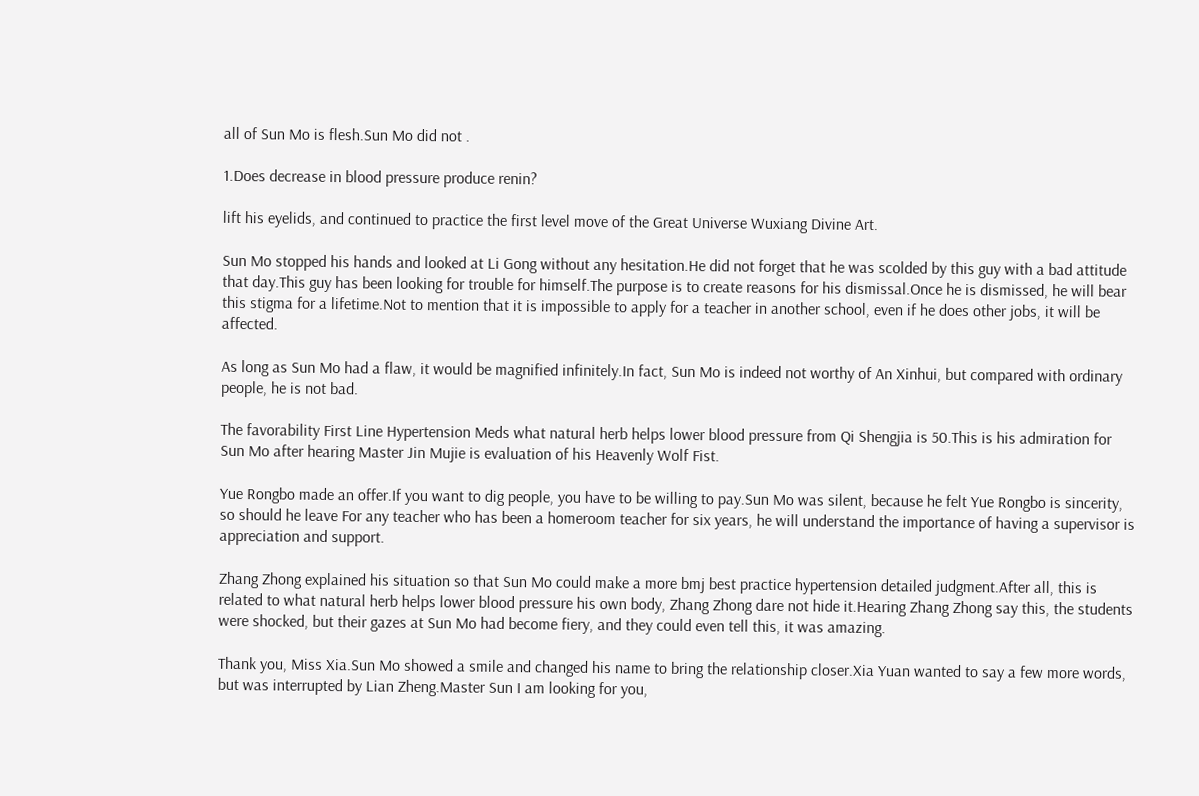all of Sun Mo is flesh.Sun Mo did not .

1.Does decrease in blood pressure produce renin?

lift his eyelids, and continued to practice the first level move of the Great Universe Wuxiang Divine Art.

Sun Mo stopped his hands and looked at Li Gong without any hesitation.He did not forget that he was scolded by this guy with a bad attitude that day.This guy has been looking for trouble for himself.The purpose is to create reasons for his dismissal.Once he is dismissed, he will bear this stigma for a lifetime.Not to mention that it is impossible to apply for a teacher in another school, even if he does other jobs, it will be affected.

As long as Sun Mo had a flaw, it would be magnified infinitely.In fact, Sun Mo is indeed not worthy of An Xinhui, but compared with ordinary people, he is not bad.

The favorability First Line Hypertension Meds what natural herb helps lower blood pressure from Qi Shengjia is 50.This is his admiration for Sun Mo after hearing Master Jin Mujie is evaluation of his Heavenly Wolf Fist.

Yue Rongbo made an offer.If you want to dig people, you have to be willing to pay.Sun Mo was silent, because he felt Yue Rongbo is sincerity, so should he leave For any teacher who has been a homeroom teacher for six years, he will understand the importance of having a supervisor is appreciation and support.

Zhang Zhong explained his situation so that Sun Mo could make a more bmj best practice hypertension detailed judgment.After all, this is related to what natural herb helps lower blood pressure his own body, Zhang Zhong dare not hide it.Hearing Zhang Zhong say this, the students were shocked, but their gazes at Sun Mo had become fiery, and they could even tell this, it was amazing.

Thank you, Miss Xia.Sun Mo showed a smile and changed his name to bring the relationship closer.Xia Yuan wanted to say a few more words, but was interrupted by Lian Zheng.Master Sun I am looking for you,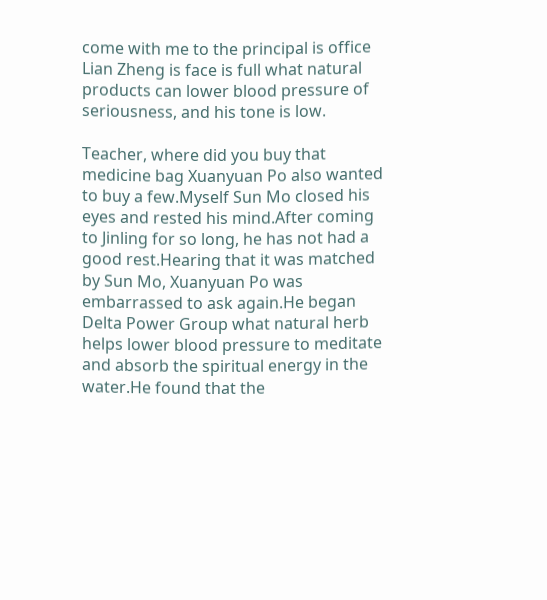come with me to the principal is office Lian Zheng is face is full what natural products can lower blood pressure of seriousness, and his tone is low.

Teacher, where did you buy that medicine bag Xuanyuan Po also wanted to buy a few.Myself Sun Mo closed his eyes and rested his mind.After coming to Jinling for so long, he has not had a good rest.Hearing that it was matched by Sun Mo, Xuanyuan Po was embarrassed to ask again.He began Delta Power Group what natural herb helps lower blood pressure to meditate and absorb the spiritual energy in the water.He found that the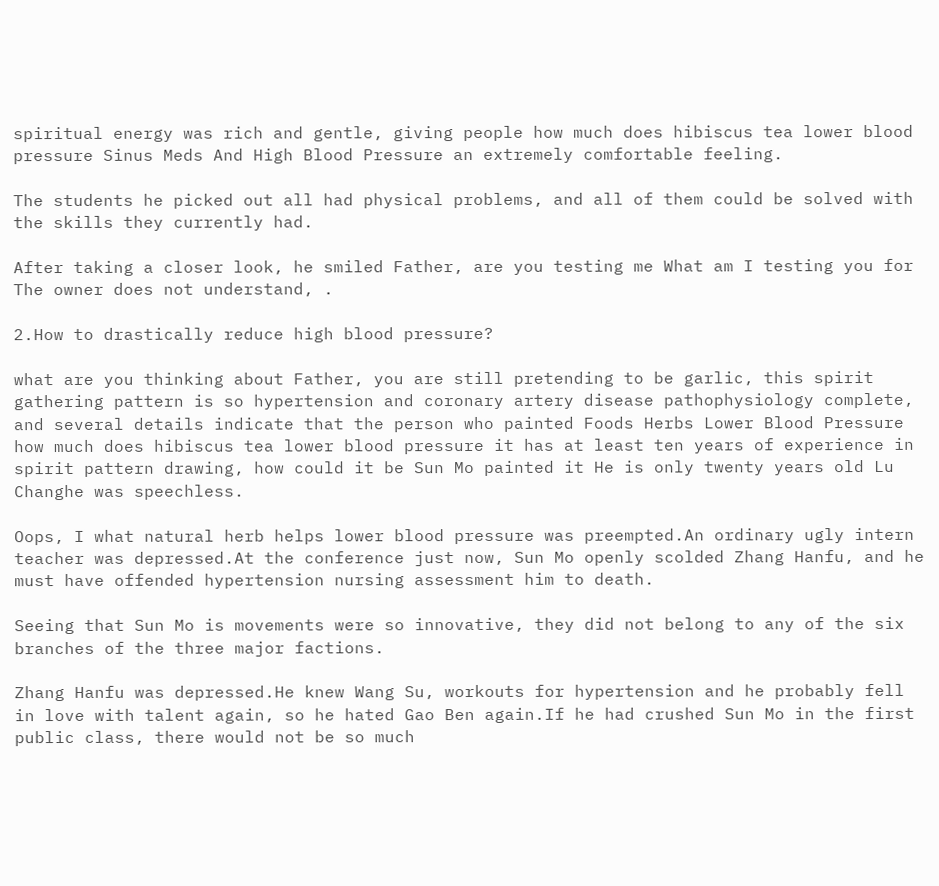spiritual energy was rich and gentle, giving people how much does hibiscus tea lower blood pressure Sinus Meds And High Blood Pressure an extremely comfortable feeling.

The students he picked out all had physical problems, and all of them could be solved with the skills they currently had.

After taking a closer look, he smiled Father, are you testing me What am I testing you for The owner does not understand, .

2.How to drastically reduce high blood pressure?

what are you thinking about Father, you are still pretending to be garlic, this spirit gathering pattern is so hypertension and coronary artery disease pathophysiology complete, and several details indicate that the person who painted Foods Herbs Lower Blood Pressure how much does hibiscus tea lower blood pressure it has at least ten years of experience in spirit pattern drawing, how could it be Sun Mo painted it He is only twenty years old Lu Changhe was speechless.

Oops, I what natural herb helps lower blood pressure was preempted.An ordinary ugly intern teacher was depressed.At the conference just now, Sun Mo openly scolded Zhang Hanfu, and he must have offended hypertension nursing assessment him to death.

Seeing that Sun Mo is movements were so innovative, they did not belong to any of the six branches of the three major factions.

Zhang Hanfu was depressed.He knew Wang Su, workouts for hypertension and he probably fell in love with talent again, so he hated Gao Ben again.If he had crushed Sun Mo in the first public class, there would not be so much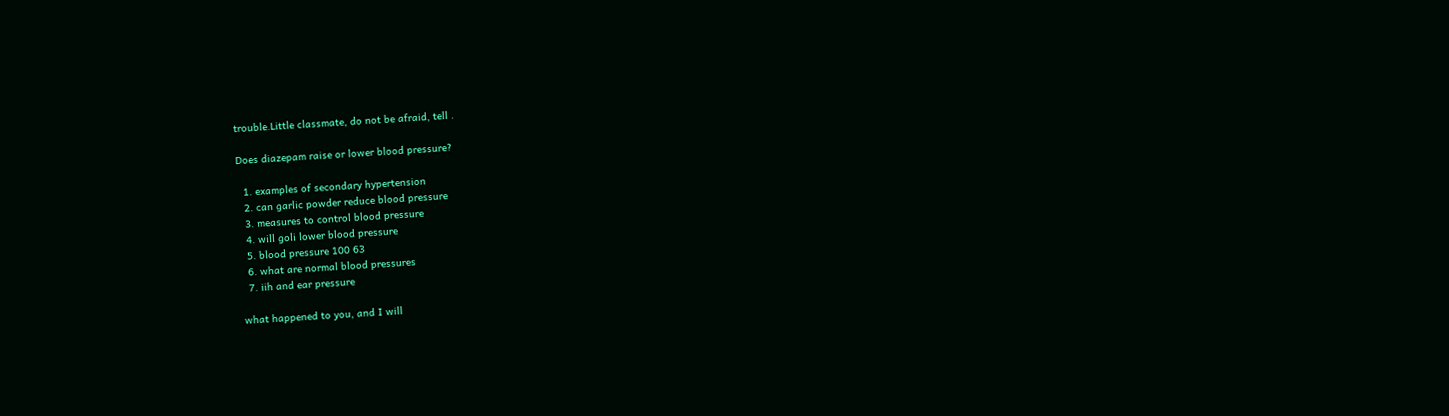trouble.Little classmate, do not be afraid, tell .

Does diazepam raise or lower blood pressure?

  1. examples of secondary hypertension
  2. can garlic powder reduce blood pressure
  3. measures to control blood pressure
  4. will goli lower blood pressure
  5. blood pressure 100 63
  6. what are normal blood pressures
  7. iih and ear pressure

what happened to you, and I will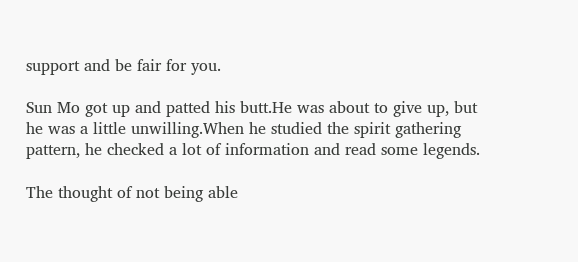support and be fair for you.

Sun Mo got up and patted his butt.He was about to give up, but he was a little unwilling.When he studied the spirit gathering pattern, he checked a lot of information and read some legends.

The thought of not being able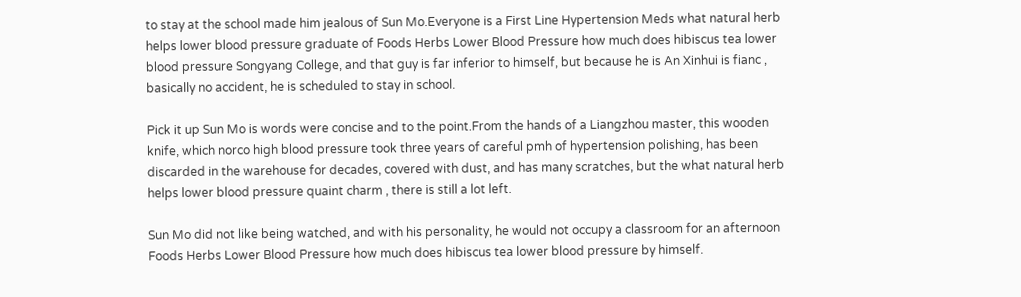to stay at the school made him jealous of Sun Mo.Everyone is a First Line Hypertension Meds what natural herb helps lower blood pressure graduate of Foods Herbs Lower Blood Pressure how much does hibiscus tea lower blood pressure Songyang College, and that guy is far inferior to himself, but because he is An Xinhui is fianc , basically no accident, he is scheduled to stay in school.

Pick it up Sun Mo is words were concise and to the point.From the hands of a Liangzhou master, this wooden knife, which norco high blood pressure took three years of careful pmh of hypertension polishing, has been discarded in the warehouse for decades, covered with dust, and has many scratches, but the what natural herb helps lower blood pressure quaint charm , there is still a lot left.

Sun Mo did not like being watched, and with his personality, he would not occupy a classroom for an afternoon Foods Herbs Lower Blood Pressure how much does hibiscus tea lower blood pressure by himself.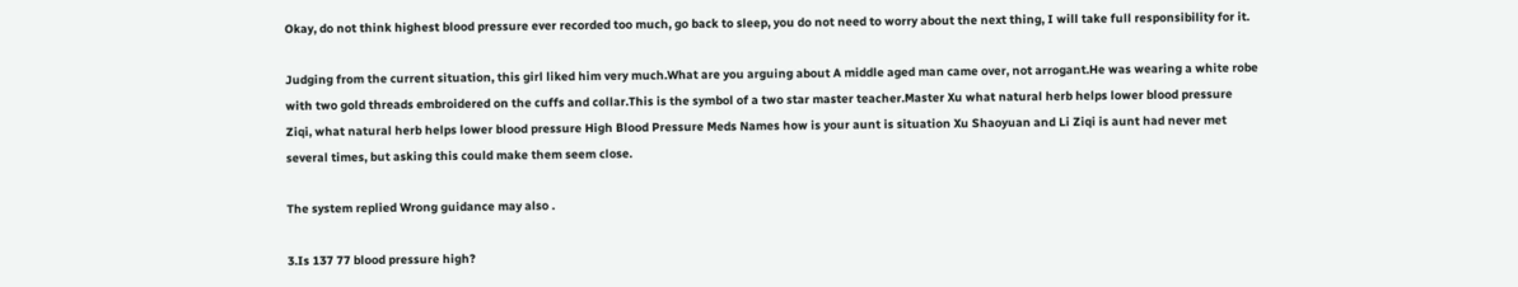Okay, do not think highest blood pressure ever recorded too much, go back to sleep, you do not need to worry about the next thing, I will take full responsibility for it.

Judging from the current situation, this girl liked him very much.What are you arguing about A middle aged man came over, not arrogant.He was wearing a white robe with two gold threads embroidered on the cuffs and collar.This is the symbol of a two star master teacher.Master Xu what natural herb helps lower blood pressure Ziqi, what natural herb helps lower blood pressure High Blood Pressure Meds Names how is your aunt is situation Xu Shaoyuan and Li Ziqi is aunt had never met several times, but asking this could make them seem close.

The system replied Wrong guidance may also .

3.Is 137 77 blood pressure high?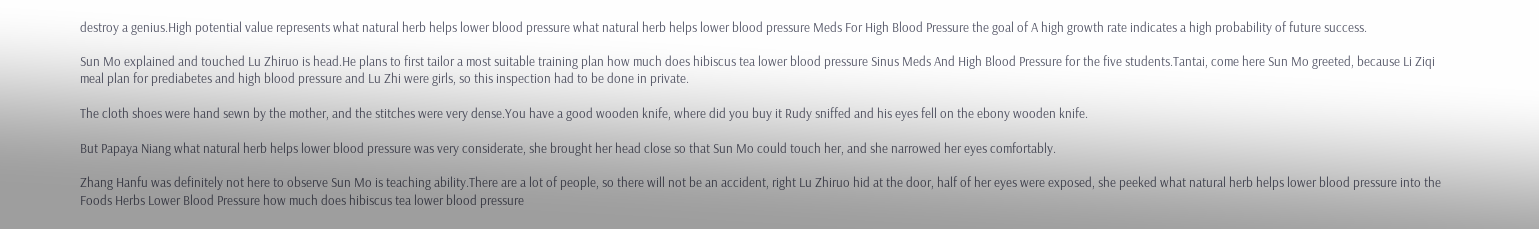destroy a genius.High potential value represents what natural herb helps lower blood pressure what natural herb helps lower blood pressure Meds For High Blood Pressure the goal of A high growth rate indicates a high probability of future success.

Sun Mo explained and touched Lu Zhiruo is head.He plans to first tailor a most suitable training plan how much does hibiscus tea lower blood pressure Sinus Meds And High Blood Pressure for the five students.Tantai, come here Sun Mo greeted, because Li Ziqi meal plan for prediabetes and high blood pressure and Lu Zhi were girls, so this inspection had to be done in private.

The cloth shoes were hand sewn by the mother, and the stitches were very dense.You have a good wooden knife, where did you buy it Rudy sniffed and his eyes fell on the ebony wooden knife.

But Papaya Niang what natural herb helps lower blood pressure was very considerate, she brought her head close so that Sun Mo could touch her, and she narrowed her eyes comfortably.

Zhang Hanfu was definitely not here to observe Sun Mo is teaching ability.There are a lot of people, so there will not be an accident, right Lu Zhiruo hid at the door, half of her eyes were exposed, she peeked what natural herb helps lower blood pressure into the Foods Herbs Lower Blood Pressure how much does hibiscus tea lower blood pressure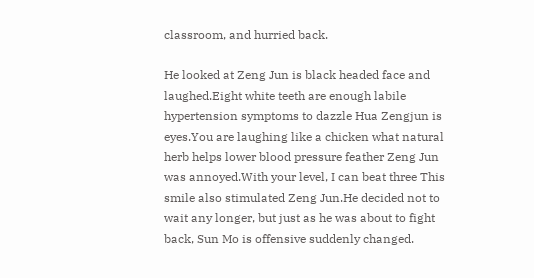classroom, and hurried back.

He looked at Zeng Jun is black headed face and laughed.Eight white teeth are enough labile hypertension symptoms to dazzle Hua Zengjun is eyes.You are laughing like a chicken what natural herb helps lower blood pressure feather Zeng Jun was annoyed.With your level, I can beat three This smile also stimulated Zeng Jun.He decided not to wait any longer, but just as he was about to fight back, Sun Mo is offensive suddenly changed.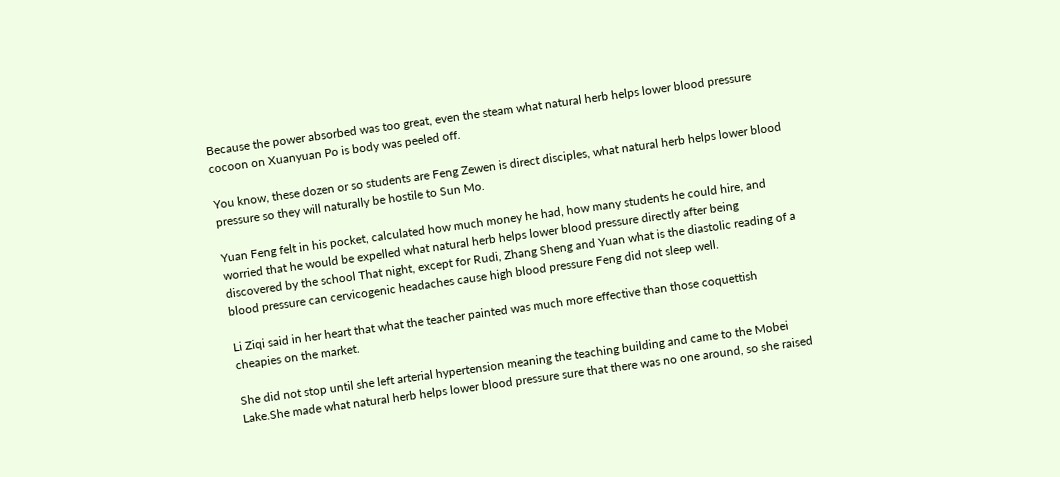Because the power absorbed was too great, even the steam what natural herb helps lower blood pressure cocoon on Xuanyuan Po is body was peeled off.

You know, these dozen or so students are Feng Zewen is direct disciples, what natural herb helps lower blood pressure so they will naturally be hostile to Sun Mo.

Yuan Feng felt in his pocket, calculated how much money he had, how many students he could hire, and worried that he would be expelled what natural herb helps lower blood pressure directly after being discovered by the school That night, except for Rudi, Zhang Sheng and Yuan what is the diastolic reading of a blood pressure can cervicogenic headaches cause high blood pressure Feng did not sleep well.

Li Ziqi said in her heart that what the teacher painted was much more effective than those coquettish cheapies on the market.

She did not stop until she left arterial hypertension meaning the teaching building and came to the Mobei Lake.She made what natural herb helps lower blood pressure sure that there was no one around, so she raised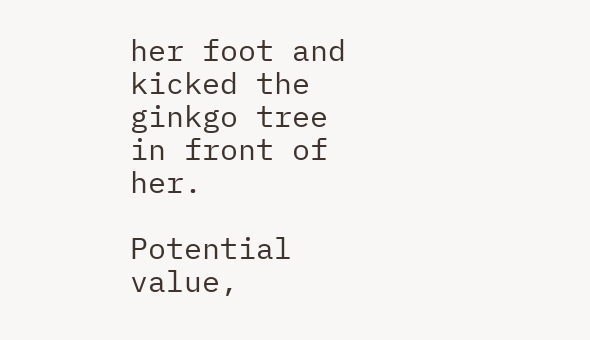her foot and kicked the ginkgo tree in front of her.

Potential value,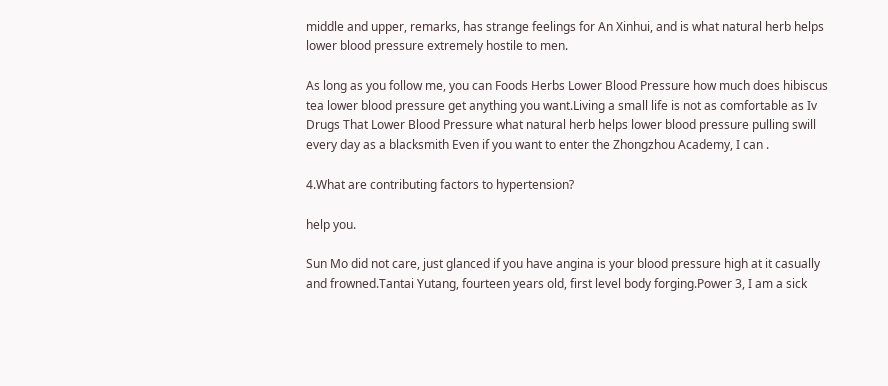middle and upper, remarks, has strange feelings for An Xinhui, and is what natural herb helps lower blood pressure extremely hostile to men.

As long as you follow me, you can Foods Herbs Lower Blood Pressure how much does hibiscus tea lower blood pressure get anything you want.Living a small life is not as comfortable as Iv Drugs That Lower Blood Pressure what natural herb helps lower blood pressure pulling swill every day as a blacksmith Even if you want to enter the Zhongzhou Academy, I can .

4.What are contributing factors to hypertension?

help you.

Sun Mo did not care, just glanced if you have angina is your blood pressure high at it casually and frowned.Tantai Yutang, fourteen years old, first level body forging.Power 3, I am a sick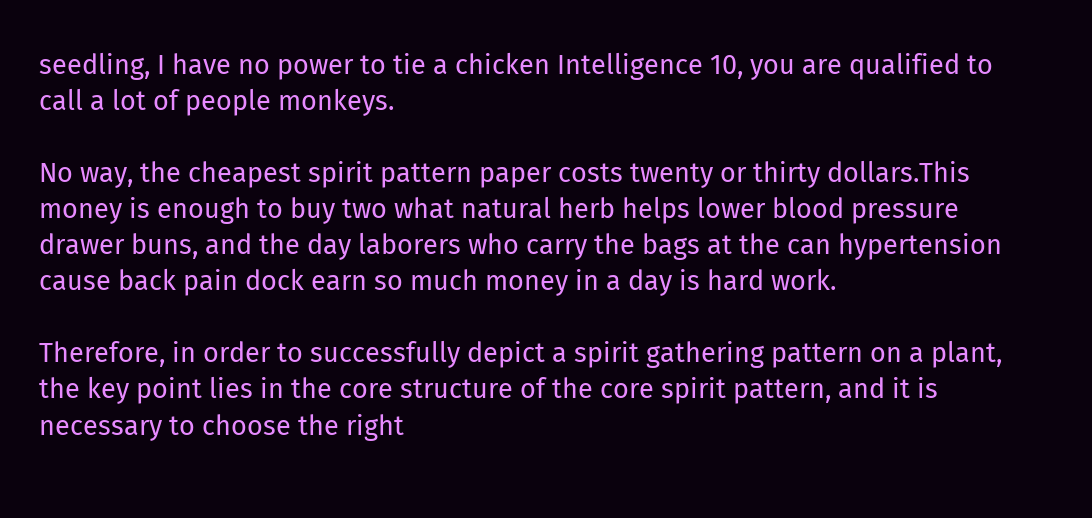seedling, I have no power to tie a chicken Intelligence 10, you are qualified to call a lot of people monkeys.

No way, the cheapest spirit pattern paper costs twenty or thirty dollars.This money is enough to buy two what natural herb helps lower blood pressure drawer buns, and the day laborers who carry the bags at the can hypertension cause back pain dock earn so much money in a day is hard work.

Therefore, in order to successfully depict a spirit gathering pattern on a plant, the key point lies in the core structure of the core spirit pattern, and it is necessary to choose the right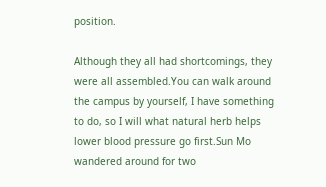position.

Although they all had shortcomings, they were all assembled.You can walk around the campus by yourself, I have something to do, so I will what natural herb helps lower blood pressure go first.Sun Mo wandered around for two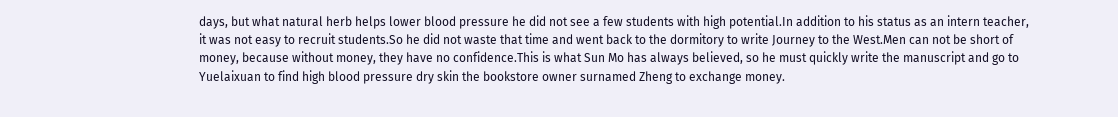days, but what natural herb helps lower blood pressure he did not see a few students with high potential.In addition to his status as an intern teacher, it was not easy to recruit students.So he did not waste that time and went back to the dormitory to write Journey to the West.Men can not be short of money, because without money, they have no confidence.This is what Sun Mo has always believed, so he must quickly write the manuscript and go to Yuelaixuan to find high blood pressure dry skin the bookstore owner surnamed Zheng to exchange money.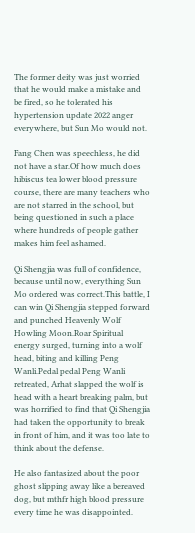The former deity was just worried that he would make a mistake and be fired, so he tolerated his hypertension update 2022 anger everywhere, but Sun Mo would not.

Fang Chen was speechless, he did not have a star.Of how much does hibiscus tea lower blood pressure course, there are many teachers who are not starred in the school, but being questioned in such a place where hundreds of people gather makes him feel ashamed.

Qi Shengjia was full of confidence, because until now, everything Sun Mo ordered was correct.This battle, I can win Qi Shengjia stepped forward and punched Heavenly Wolf Howling Moon.Roar Spiritual energy surged, turning into a wolf head, biting and killing Peng Wanli.Pedal pedal Peng Wanli retreated, Arhat slapped the wolf is head with a heart breaking palm, but was horrified to find that Qi Shengjia had taken the opportunity to break in front of him, and it was too late to think about the defense.

He also fantasized about the poor ghost slipping away like a bereaved dog, but mthfr high blood pressure every time he was disappointed.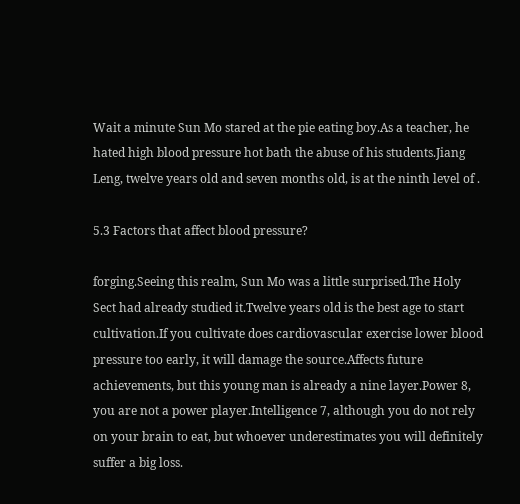Wait a minute Sun Mo stared at the pie eating boy.As a teacher, he hated high blood pressure hot bath the abuse of his students.Jiang Leng, twelve years old and seven months old, is at the ninth level of .

5.3 Factors that affect blood pressure?

forging.Seeing this realm, Sun Mo was a little surprised.The Holy Sect had already studied it.Twelve years old is the best age to start cultivation.If you cultivate does cardiovascular exercise lower blood pressure too early, it will damage the source.Affects future achievements, but this young man is already a nine layer.Power 8, you are not a power player.Intelligence 7, although you do not rely on your brain to eat, but whoever underestimates you will definitely suffer a big loss.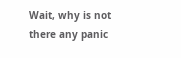Wait, why is not there any panic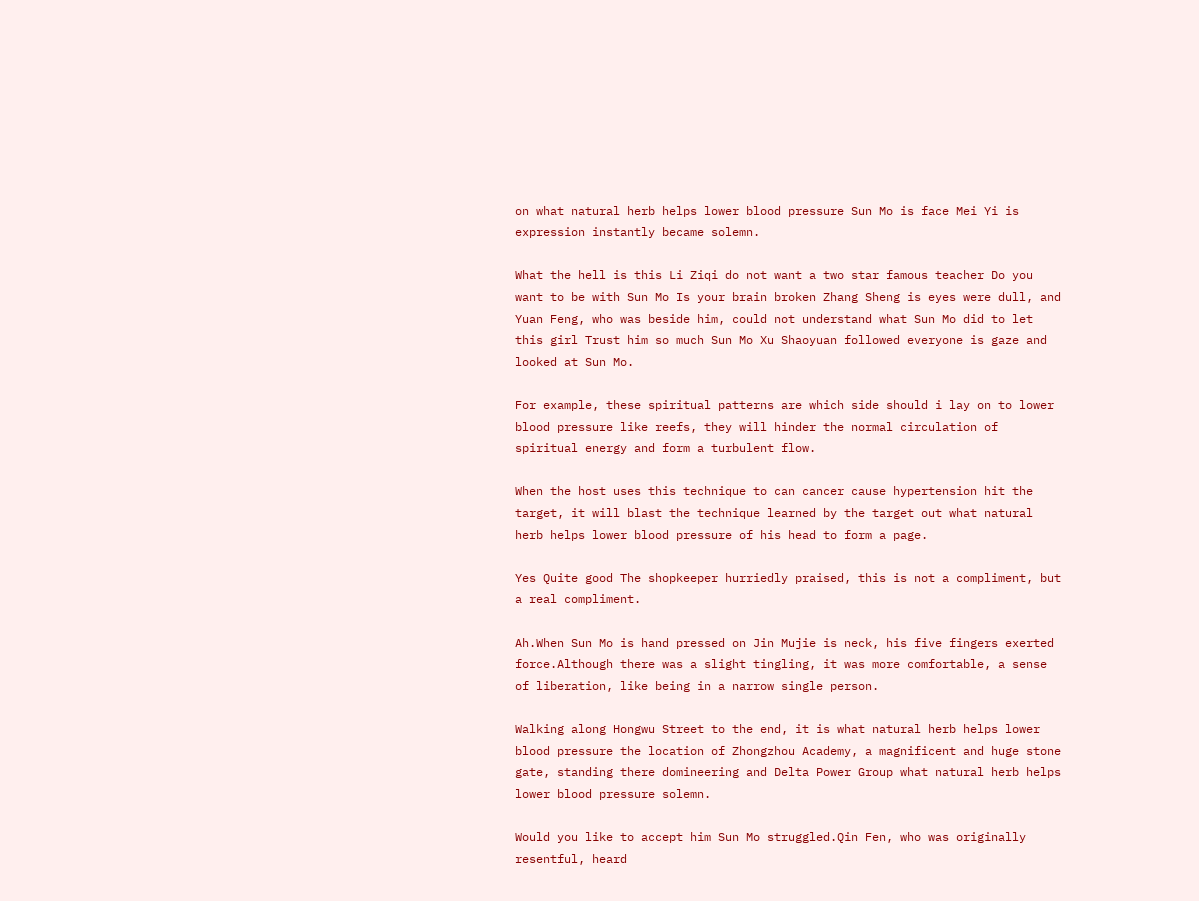on what natural herb helps lower blood pressure Sun Mo is face Mei Yi is expression instantly became solemn.

What the hell is this Li Ziqi do not want a two star famous teacher Do you want to be with Sun Mo Is your brain broken Zhang Sheng is eyes were dull, and Yuan Feng, who was beside him, could not understand what Sun Mo did to let this girl Trust him so much Sun Mo Xu Shaoyuan followed everyone is gaze and looked at Sun Mo.

For example, these spiritual patterns are which side should i lay on to lower blood pressure like reefs, they will hinder the normal circulation of spiritual energy and form a turbulent flow.

When the host uses this technique to can cancer cause hypertension hit the target, it will blast the technique learned by the target out what natural herb helps lower blood pressure of his head to form a page.

Yes Quite good The shopkeeper hurriedly praised, this is not a compliment, but a real compliment.

Ah.When Sun Mo is hand pressed on Jin Mujie is neck, his five fingers exerted force.Although there was a slight tingling, it was more comfortable, a sense of liberation, like being in a narrow single person.

Walking along Hongwu Street to the end, it is what natural herb helps lower blood pressure the location of Zhongzhou Academy, a magnificent and huge stone gate, standing there domineering and Delta Power Group what natural herb helps lower blood pressure solemn.

Would you like to accept him Sun Mo struggled.Qin Fen, who was originally resentful, heard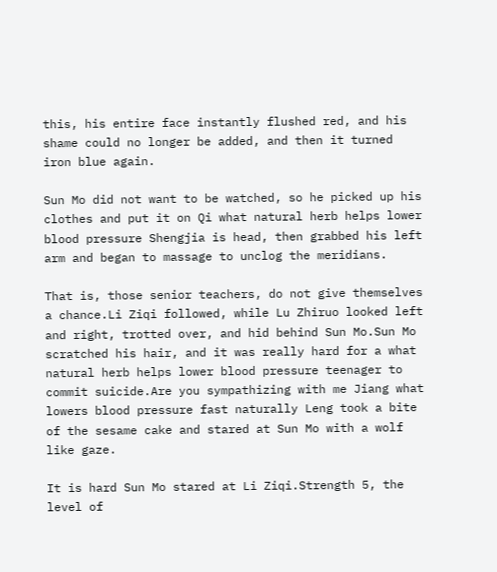this, his entire face instantly flushed red, and his shame could no longer be added, and then it turned iron blue again.

Sun Mo did not want to be watched, so he picked up his clothes and put it on Qi what natural herb helps lower blood pressure Shengjia is head, then grabbed his left arm and began to massage to unclog the meridians.

That is, those senior teachers, do not give themselves a chance.Li Ziqi followed, while Lu Zhiruo looked left and right, trotted over, and hid behind Sun Mo.Sun Mo scratched his hair, and it was really hard for a what natural herb helps lower blood pressure teenager to commit suicide.Are you sympathizing with me Jiang what lowers blood pressure fast naturally Leng took a bite of the sesame cake and stared at Sun Mo with a wolf like gaze.

It is hard Sun Mo stared at Li Ziqi.Strength 5, the level of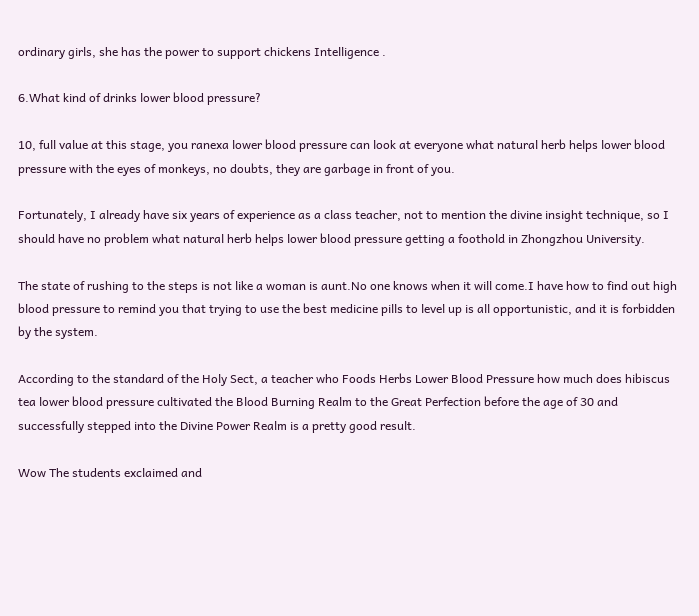ordinary girls, she has the power to support chickens Intelligence .

6.What kind of drinks lower blood pressure?

10, full value at this stage, you ranexa lower blood pressure can look at everyone what natural herb helps lower blood pressure with the eyes of monkeys, no doubts, they are garbage in front of you.

Fortunately, I already have six years of experience as a class teacher, not to mention the divine insight technique, so I should have no problem what natural herb helps lower blood pressure getting a foothold in Zhongzhou University.

The state of rushing to the steps is not like a woman is aunt.No one knows when it will come.I have how to find out high blood pressure to remind you that trying to use the best medicine pills to level up is all opportunistic, and it is forbidden by the system.

According to the standard of the Holy Sect, a teacher who Foods Herbs Lower Blood Pressure how much does hibiscus tea lower blood pressure cultivated the Blood Burning Realm to the Great Perfection before the age of 30 and successfully stepped into the Divine Power Realm is a pretty good result.

Wow The students exclaimed and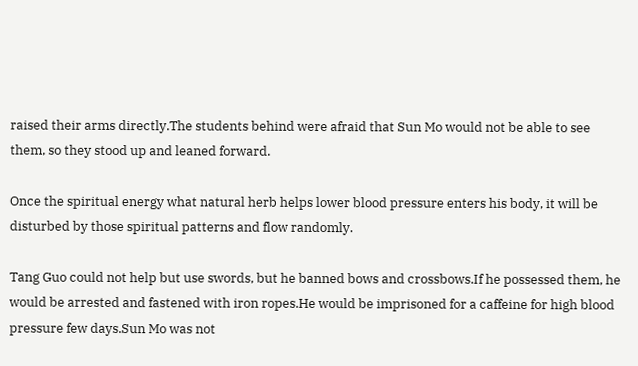raised their arms directly.The students behind were afraid that Sun Mo would not be able to see them, so they stood up and leaned forward.

Once the spiritual energy what natural herb helps lower blood pressure enters his body, it will be disturbed by those spiritual patterns and flow randomly.

Tang Guo could not help but use swords, but he banned bows and crossbows.If he possessed them, he would be arrested and fastened with iron ropes.He would be imprisoned for a caffeine for high blood pressure few days.Sun Mo was not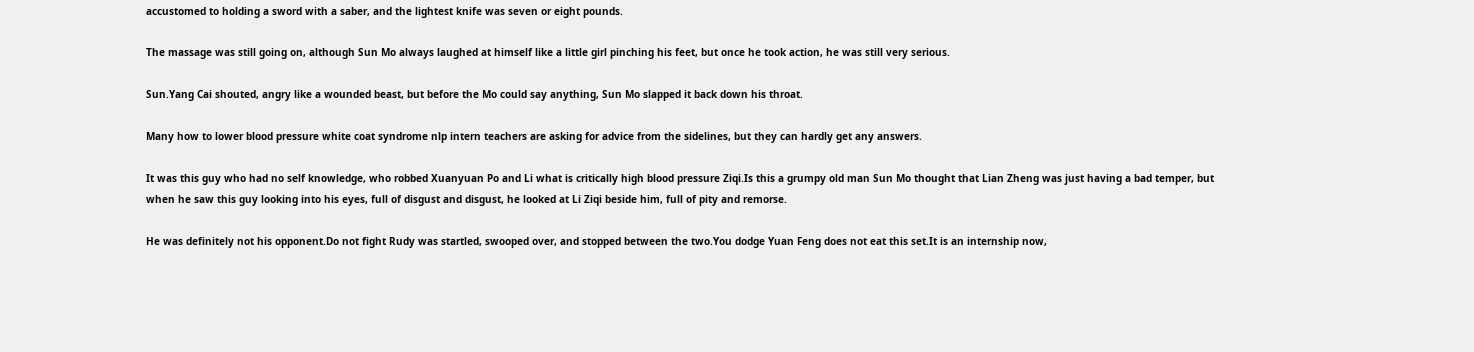accustomed to holding a sword with a saber, and the lightest knife was seven or eight pounds.

The massage was still going on, although Sun Mo always laughed at himself like a little girl pinching his feet, but once he took action, he was still very serious.

Sun.Yang Cai shouted, angry like a wounded beast, but before the Mo could say anything, Sun Mo slapped it back down his throat.

Many how to lower blood pressure white coat syndrome nlp intern teachers are asking for advice from the sidelines, but they can hardly get any answers.

It was this guy who had no self knowledge, who robbed Xuanyuan Po and Li what is critically high blood pressure Ziqi.Is this a grumpy old man Sun Mo thought that Lian Zheng was just having a bad temper, but when he saw this guy looking into his eyes, full of disgust and disgust, he looked at Li Ziqi beside him, full of pity and remorse.

He was definitely not his opponent.Do not fight Rudy was startled, swooped over, and stopped between the two.You dodge Yuan Feng does not eat this set.It is an internship now,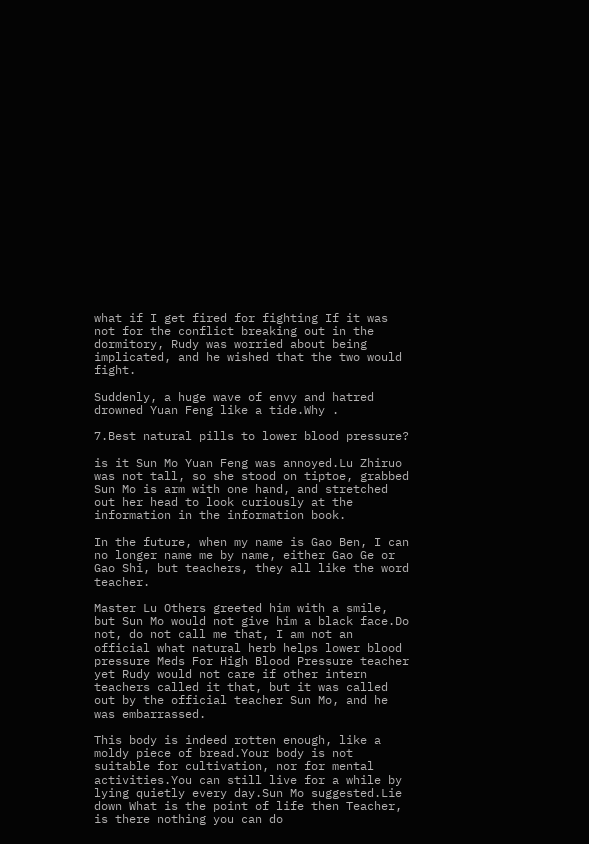what if I get fired for fighting If it was not for the conflict breaking out in the dormitory, Rudy was worried about being implicated, and he wished that the two would fight.

Suddenly, a huge wave of envy and hatred drowned Yuan Feng like a tide.Why .

7.Best natural pills to lower blood pressure?

is it Sun Mo Yuan Feng was annoyed.Lu Zhiruo was not tall, so she stood on tiptoe, grabbed Sun Mo is arm with one hand, and stretched out her head to look curiously at the information in the information book.

In the future, when my name is Gao Ben, I can no longer name me by name, either Gao Ge or Gao Shi, but teachers, they all like the word teacher.

Master Lu Others greeted him with a smile, but Sun Mo would not give him a black face.Do not, do not call me that, I am not an official what natural herb helps lower blood pressure Meds For High Blood Pressure teacher yet Rudy would not care if other intern teachers called it that, but it was called out by the official teacher Sun Mo, and he was embarrassed.

This body is indeed rotten enough, like a moldy piece of bread.Your body is not suitable for cultivation, nor for mental activities.You can still live for a while by lying quietly every day.Sun Mo suggested.Lie down What is the point of life then Teacher, is there nothing you can do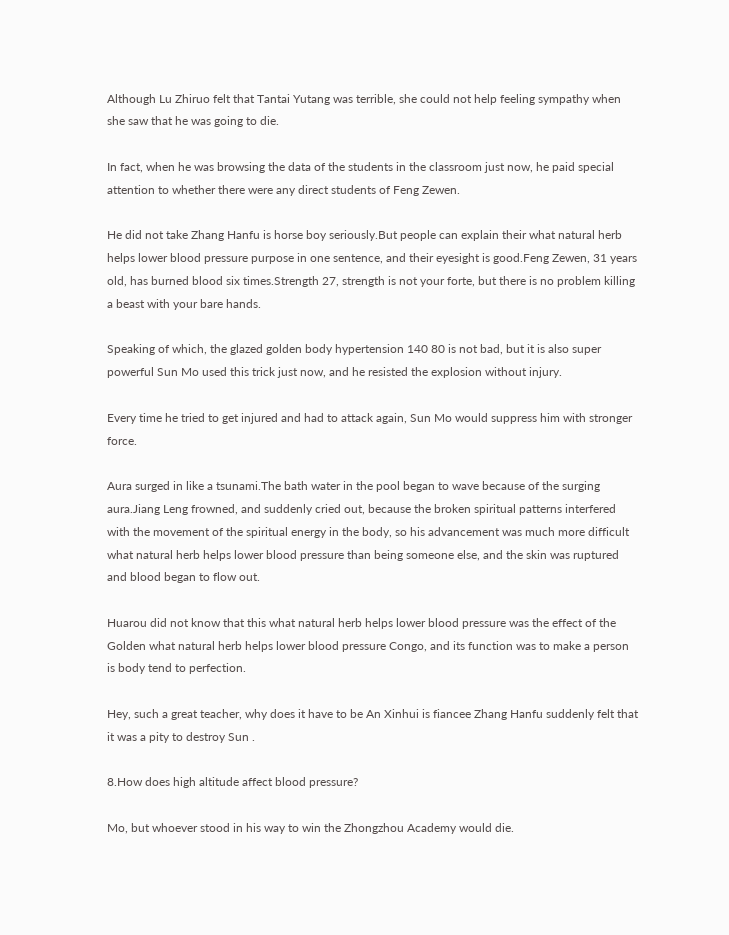Although Lu Zhiruo felt that Tantai Yutang was terrible, she could not help feeling sympathy when she saw that he was going to die.

In fact, when he was browsing the data of the students in the classroom just now, he paid special attention to whether there were any direct students of Feng Zewen.

He did not take Zhang Hanfu is horse boy seriously.But people can explain their what natural herb helps lower blood pressure purpose in one sentence, and their eyesight is good.Feng Zewen, 31 years old, has burned blood six times.Strength 27, strength is not your forte, but there is no problem killing a beast with your bare hands.

Speaking of which, the glazed golden body hypertension 140 80 is not bad, but it is also super powerful Sun Mo used this trick just now, and he resisted the explosion without injury.

Every time he tried to get injured and had to attack again, Sun Mo would suppress him with stronger force.

Aura surged in like a tsunami.The bath water in the pool began to wave because of the surging aura.Jiang Leng frowned, and suddenly cried out, because the broken spiritual patterns interfered with the movement of the spiritual energy in the body, so his advancement was much more difficult what natural herb helps lower blood pressure than being someone else, and the skin was ruptured and blood began to flow out.

Huarou did not know that this what natural herb helps lower blood pressure was the effect of the Golden what natural herb helps lower blood pressure Congo, and its function was to make a person is body tend to perfection.

Hey, such a great teacher, why does it have to be An Xinhui is fiancee Zhang Hanfu suddenly felt that it was a pity to destroy Sun .

8.How does high altitude affect blood pressure?

Mo, but whoever stood in his way to win the Zhongzhou Academy would die.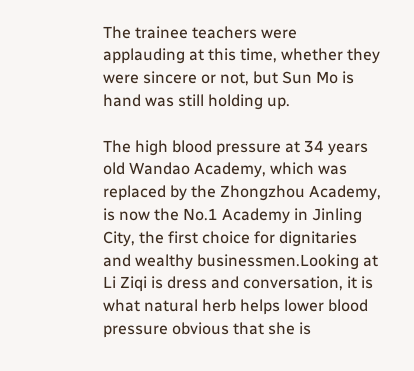The trainee teachers were applauding at this time, whether they were sincere or not, but Sun Mo is hand was still holding up.

The high blood pressure at 34 years old Wandao Academy, which was replaced by the Zhongzhou Academy, is now the No.1 Academy in Jinling City, the first choice for dignitaries and wealthy businessmen.Looking at Li Ziqi is dress and conversation, it is what natural herb helps lower blood pressure obvious that she is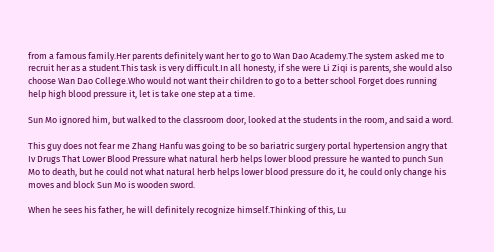from a famous family.Her parents definitely want her to go to Wan Dao Academy.The system asked me to recruit her as a student.This task is very difficult.In all honesty, if she were Li Ziqi is parents, she would also choose Wan Dao College.Who would not want their children to go to a better school Forget does running help high blood pressure it, let is take one step at a time.

Sun Mo ignored him, but walked to the classroom door, looked at the students in the room, and said a word.

This guy does not fear me Zhang Hanfu was going to be so bariatric surgery portal hypertension angry that Iv Drugs That Lower Blood Pressure what natural herb helps lower blood pressure he wanted to punch Sun Mo to death, but he could not what natural herb helps lower blood pressure do it, he could only change his moves and block Sun Mo is wooden sword.

When he sees his father, he will definitely recognize himself.Thinking of this, Lu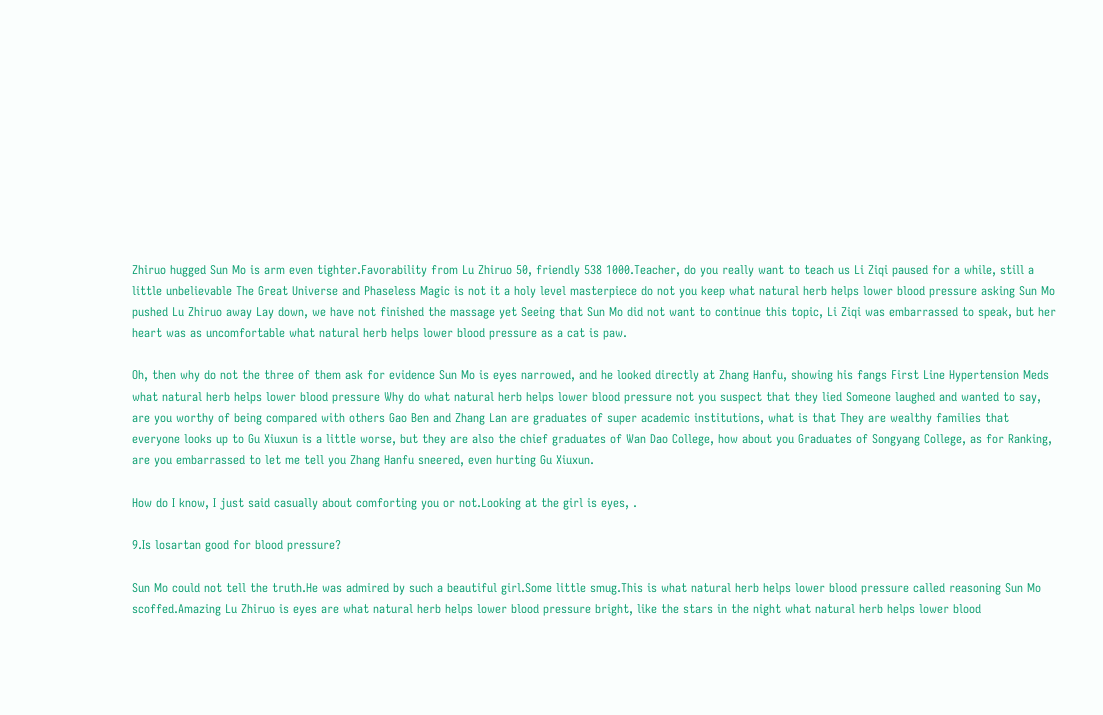Zhiruo hugged Sun Mo is arm even tighter.Favorability from Lu Zhiruo 50, friendly 538 1000.Teacher, do you really want to teach us Li Ziqi paused for a while, still a little unbelievable The Great Universe and Phaseless Magic is not it a holy level masterpiece do not you keep what natural herb helps lower blood pressure asking Sun Mo pushed Lu Zhiruo away Lay down, we have not finished the massage yet Seeing that Sun Mo did not want to continue this topic, Li Ziqi was embarrassed to speak, but her heart was as uncomfortable what natural herb helps lower blood pressure as a cat is paw.

Oh, then why do not the three of them ask for evidence Sun Mo is eyes narrowed, and he looked directly at Zhang Hanfu, showing his fangs First Line Hypertension Meds what natural herb helps lower blood pressure Why do what natural herb helps lower blood pressure not you suspect that they lied Someone laughed and wanted to say, are you worthy of being compared with others Gao Ben and Zhang Lan are graduates of super academic institutions, what is that They are wealthy families that everyone looks up to Gu Xiuxun is a little worse, but they are also the chief graduates of Wan Dao College, how about you Graduates of Songyang College, as for Ranking, are you embarrassed to let me tell you Zhang Hanfu sneered, even hurting Gu Xiuxun.

How do I know, I just said casually about comforting you or not.Looking at the girl is eyes, .

9.Is losartan good for blood pressure?

Sun Mo could not tell the truth.He was admired by such a beautiful girl.Some little smug.This is what natural herb helps lower blood pressure called reasoning Sun Mo scoffed.Amazing Lu Zhiruo is eyes are what natural herb helps lower blood pressure bright, like the stars in the night what natural herb helps lower blood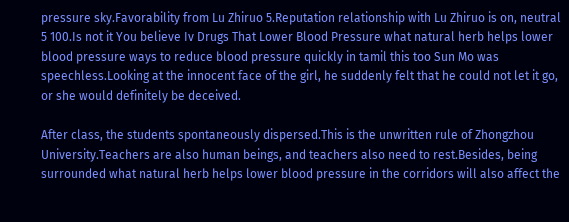pressure sky.Favorability from Lu Zhiruo 5.Reputation relationship with Lu Zhiruo is on, neutral 5 100.Is not it You believe Iv Drugs That Lower Blood Pressure what natural herb helps lower blood pressure ways to reduce blood pressure quickly in tamil this too Sun Mo was speechless.Looking at the innocent face of the girl, he suddenly felt that he could not let it go, or she would definitely be deceived.

After class, the students spontaneously dispersed.This is the unwritten rule of Zhongzhou University.Teachers are also human beings, and teachers also need to rest.Besides, being surrounded what natural herb helps lower blood pressure in the corridors will also affect the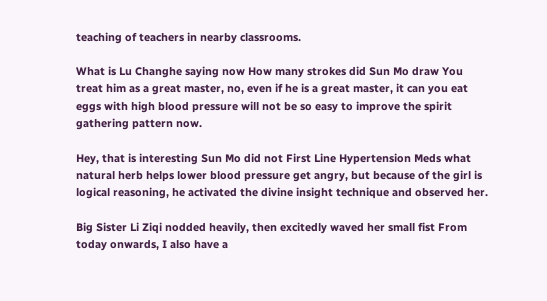teaching of teachers in nearby classrooms.

What is Lu Changhe saying now How many strokes did Sun Mo draw You treat him as a great master, no, even if he is a great master, it can you eat eggs with high blood pressure will not be so easy to improve the spirit gathering pattern now.

Hey, that is interesting Sun Mo did not First Line Hypertension Meds what natural herb helps lower blood pressure get angry, but because of the girl is logical reasoning, he activated the divine insight technique and observed her.

Big Sister Li Ziqi nodded heavily, then excitedly waved her small fist From today onwards, I also have a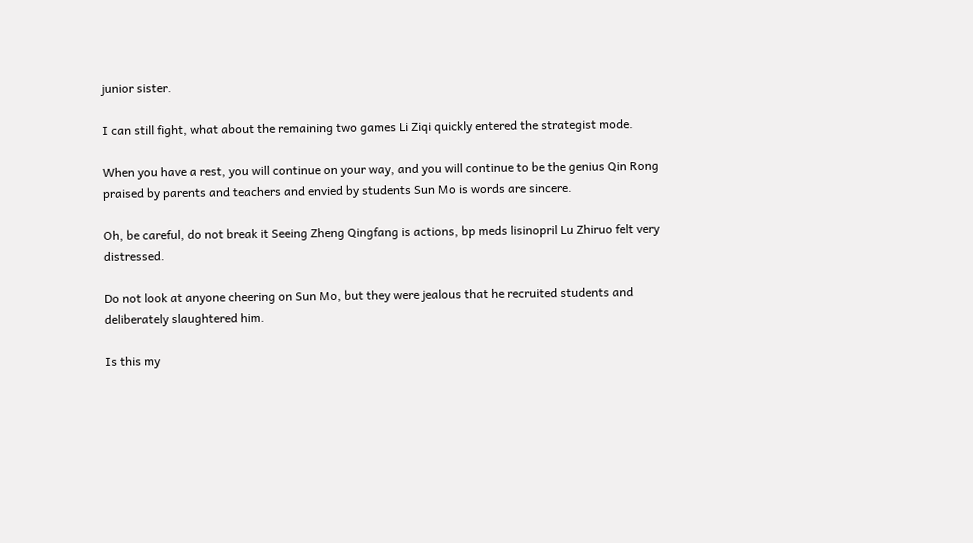junior sister.

I can still fight, what about the remaining two games Li Ziqi quickly entered the strategist mode.

When you have a rest, you will continue on your way, and you will continue to be the genius Qin Rong praised by parents and teachers and envied by students Sun Mo is words are sincere.

Oh, be careful, do not break it Seeing Zheng Qingfang is actions, bp meds lisinopril Lu Zhiruo felt very distressed.

Do not look at anyone cheering on Sun Mo, but they were jealous that he recruited students and deliberately slaughtered him.

Is this my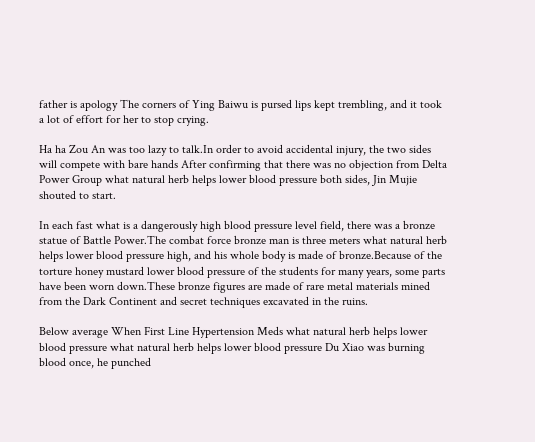father is apology The corners of Ying Baiwu is pursed lips kept trembling, and it took a lot of effort for her to stop crying.

Ha ha Zou An was too lazy to talk.In order to avoid accidental injury, the two sides will compete with bare hands After confirming that there was no objection from Delta Power Group what natural herb helps lower blood pressure both sides, Jin Mujie shouted to start.

In each fast what is a dangerously high blood pressure level field, there was a bronze statue of Battle Power.The combat force bronze man is three meters what natural herb helps lower blood pressure high, and his whole body is made of bronze.Because of the torture honey mustard lower blood pressure of the students for many years, some parts have been worn down.These bronze figures are made of rare metal materials mined from the Dark Continent and secret techniques excavated in the ruins.

Below average When First Line Hypertension Meds what natural herb helps lower blood pressure what natural herb helps lower blood pressure Du Xiao was burning blood once, he punched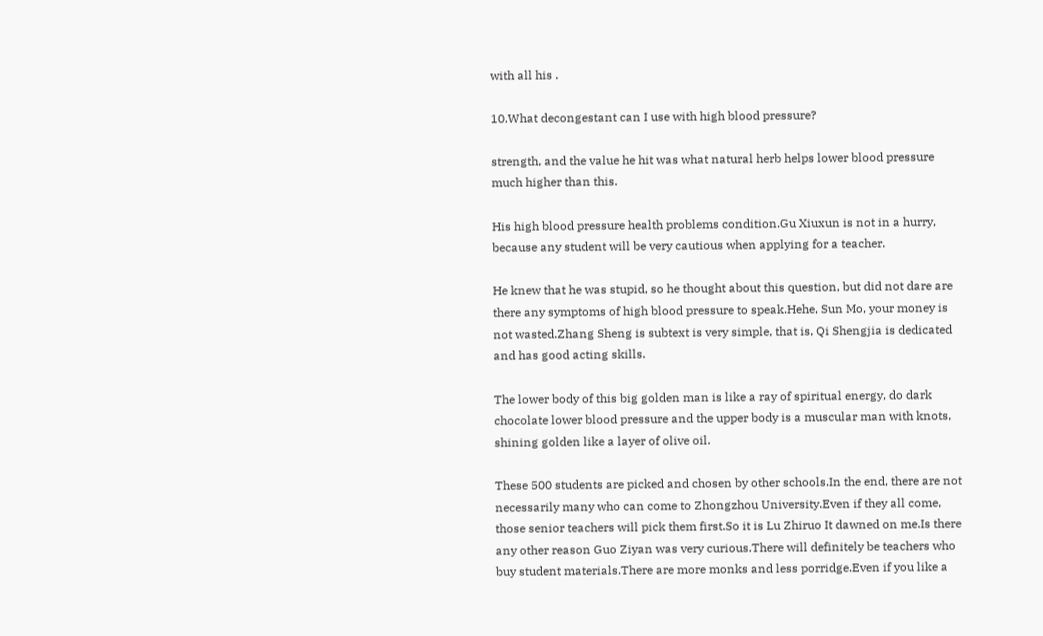with all his .

10.What decongestant can I use with high blood pressure?

strength, and the value he hit was what natural herb helps lower blood pressure much higher than this.

His high blood pressure health problems condition.Gu Xiuxun is not in a hurry, because any student will be very cautious when applying for a teacher.

He knew that he was stupid, so he thought about this question, but did not dare are there any symptoms of high blood pressure to speak.Hehe, Sun Mo, your money is not wasted.Zhang Sheng is subtext is very simple, that is, Qi Shengjia is dedicated and has good acting skills.

The lower body of this big golden man is like a ray of spiritual energy, do dark chocolate lower blood pressure and the upper body is a muscular man with knots, shining golden like a layer of olive oil.

These 500 students are picked and chosen by other schools.In the end, there are not necessarily many who can come to Zhongzhou University.Even if they all come, those senior teachers will pick them first.So it is Lu Zhiruo It dawned on me.Is there any other reason Guo Ziyan was very curious.There will definitely be teachers who buy student materials.There are more monks and less porridge.Even if you like a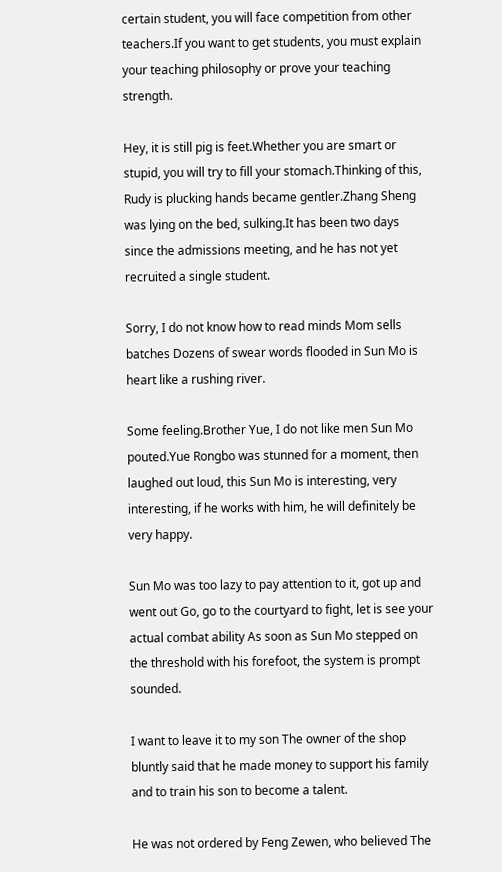certain student, you will face competition from other teachers.If you want to get students, you must explain your teaching philosophy or prove your teaching strength.

Hey, it is still pig is feet.Whether you are smart or stupid, you will try to fill your stomach.Thinking of this, Rudy is plucking hands became gentler.Zhang Sheng was lying on the bed, sulking.It has been two days since the admissions meeting, and he has not yet recruited a single student.

Sorry, I do not know how to read minds Mom sells batches Dozens of swear words flooded in Sun Mo is heart like a rushing river.

Some feeling.Brother Yue, I do not like men Sun Mo pouted.Yue Rongbo was stunned for a moment, then laughed out loud, this Sun Mo is interesting, very interesting, if he works with him, he will definitely be very happy.

Sun Mo was too lazy to pay attention to it, got up and went out Go, go to the courtyard to fight, let is see your actual combat ability As soon as Sun Mo stepped on the threshold with his forefoot, the system is prompt sounded.

I want to leave it to my son The owner of the shop bluntly said that he made money to support his family and to train his son to become a talent.

He was not ordered by Feng Zewen, who believed The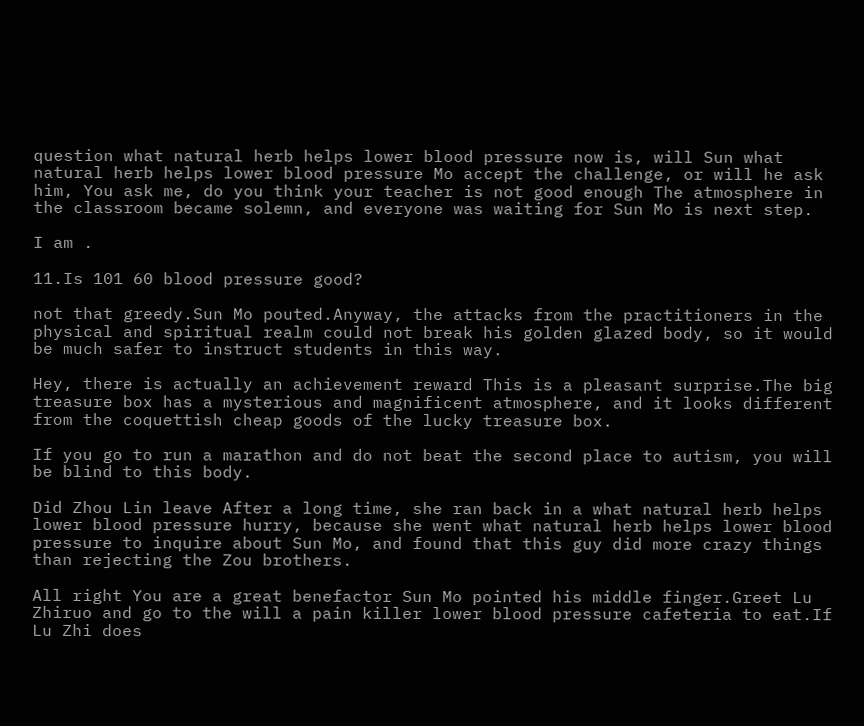question what natural herb helps lower blood pressure now is, will Sun what natural herb helps lower blood pressure Mo accept the challenge, or will he ask him, You ask me, do you think your teacher is not good enough The atmosphere in the classroom became solemn, and everyone was waiting for Sun Mo is next step.

I am .

11.Is 101 60 blood pressure good?

not that greedy.Sun Mo pouted.Anyway, the attacks from the practitioners in the physical and spiritual realm could not break his golden glazed body, so it would be much safer to instruct students in this way.

Hey, there is actually an achievement reward This is a pleasant surprise.The big treasure box has a mysterious and magnificent atmosphere, and it looks different from the coquettish cheap goods of the lucky treasure box.

If you go to run a marathon and do not beat the second place to autism, you will be blind to this body.

Did Zhou Lin leave After a long time, she ran back in a what natural herb helps lower blood pressure hurry, because she went what natural herb helps lower blood pressure to inquire about Sun Mo, and found that this guy did more crazy things than rejecting the Zou brothers.

All right You are a great benefactor Sun Mo pointed his middle finger.Greet Lu Zhiruo and go to the will a pain killer lower blood pressure cafeteria to eat.If Lu Zhi does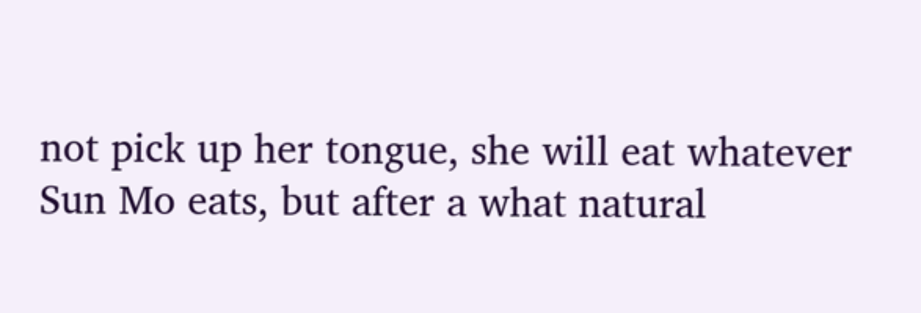not pick up her tongue, she will eat whatever Sun Mo eats, but after a what natural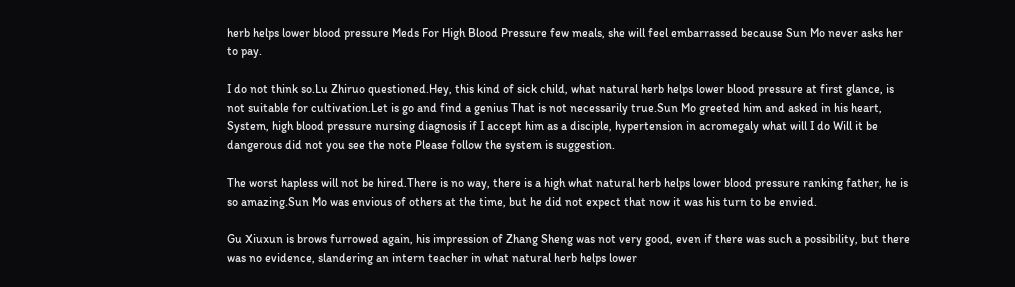herb helps lower blood pressure Meds For High Blood Pressure few meals, she will feel embarrassed because Sun Mo never asks her to pay.

I do not think so.Lu Zhiruo questioned.Hey, this kind of sick child, what natural herb helps lower blood pressure at first glance, is not suitable for cultivation.Let is go and find a genius That is not necessarily true.Sun Mo greeted him and asked in his heart, System, high blood pressure nursing diagnosis if I accept him as a disciple, hypertension in acromegaly what will I do Will it be dangerous did not you see the note Please follow the system is suggestion.

The worst hapless will not be hired.There is no way, there is a high what natural herb helps lower blood pressure ranking father, he is so amazing.Sun Mo was envious of others at the time, but he did not expect that now it was his turn to be envied.

Gu Xiuxun is brows furrowed again, his impression of Zhang Sheng was not very good, even if there was such a possibility, but there was no evidence, slandering an intern teacher in what natural herb helps lower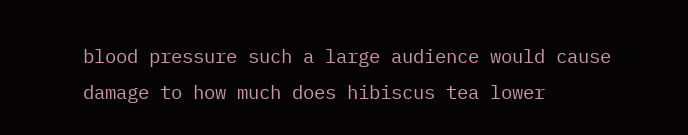blood pressure such a large audience would cause damage to how much does hibiscus tea lower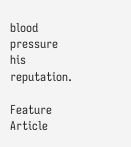blood pressure his reputation.

Feature Article